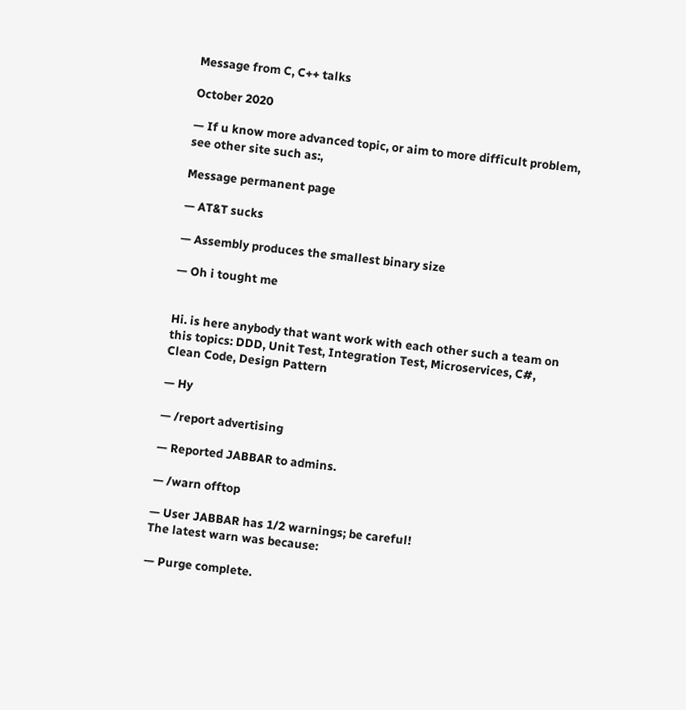Message from C, C++ talks

October 2020

— If u know more advanced topic, or aim to more difficult problem, see other site such as:,

Message permanent page

— AT&T sucks

— Assembly produces the smallest binary size

— Oh i tought me


Hi. is here anybody that want work with each other such a team on this topics: DDD, Unit Test, Integration Test, Microservices, C#, Clean Code, Design Pattern

— Hy

— /report advertising

— Reported JABBAR to admins.

— /warn offtop

— User JABBAR has 1/2 warnings; be careful!
The latest warn was because:

— Purge complete.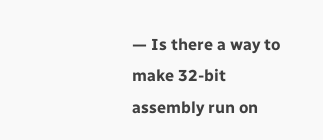— Is there a way to make 32-bit assembly run on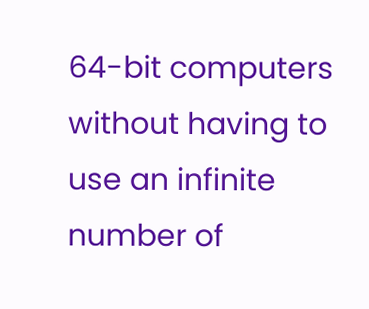64-bit computers without having to use an infinite number of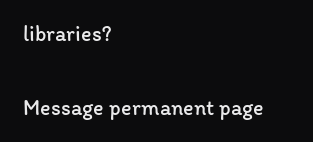libraries?

Message permanent page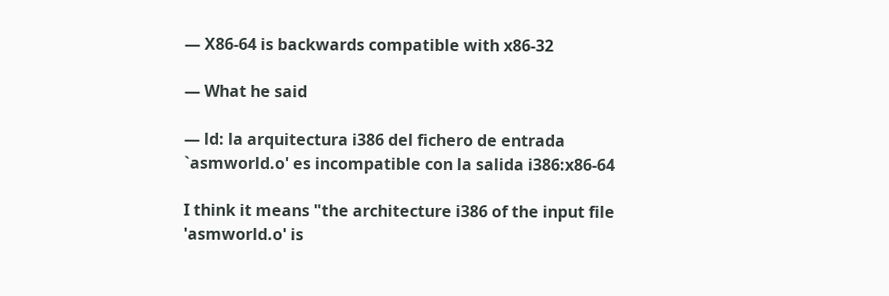— X86-64 is backwards compatible with x86-32

— What he said

— ld: la arquitectura i386 del fichero de entrada `asmworld.o' es incompatible con la salida i386:x86-64

I think it means "the architecture i386 of the input file 'asmworld.o' is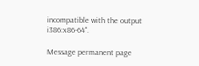incompatible with the output i386:x86-64".

Message permanent page